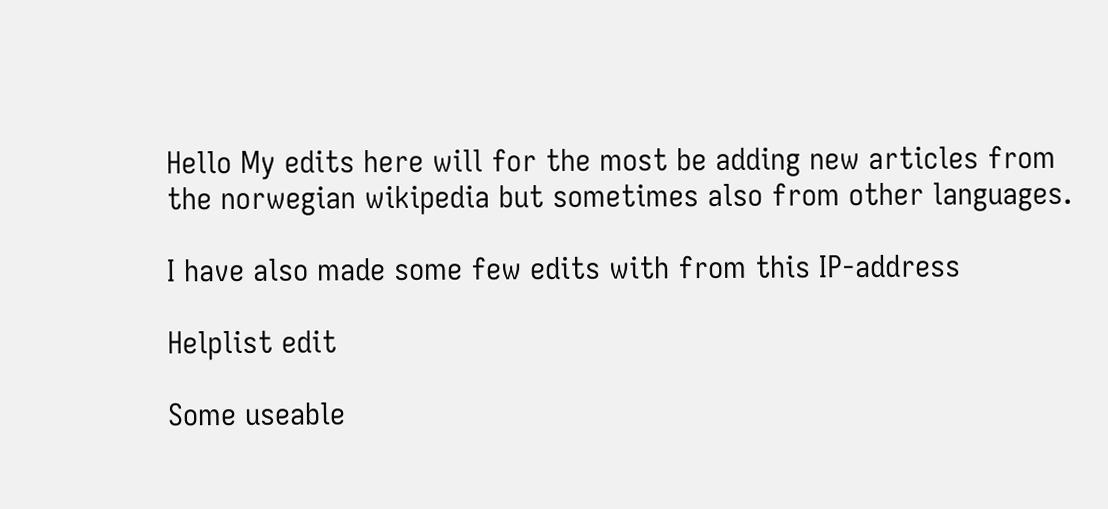Hello My edits here will for the most be adding new articles from the norwegian wikipedia but sometimes also from other languages.

I have also made some few edits with from this IP-address

Helplist edit

Some useable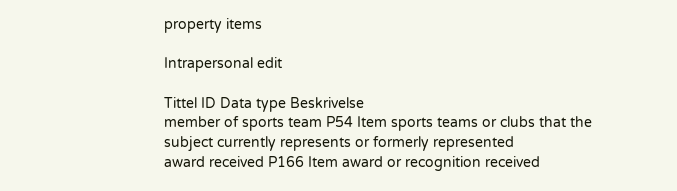property items

Intrapersonal edit

Tittel ID Data type Beskrivelse
member of sports team P54 Item sports teams or clubs that the subject currently represents or formerly represented
award received P166 Item award or recognition received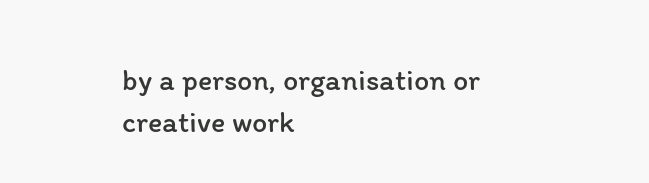by a person, organisation or creative work